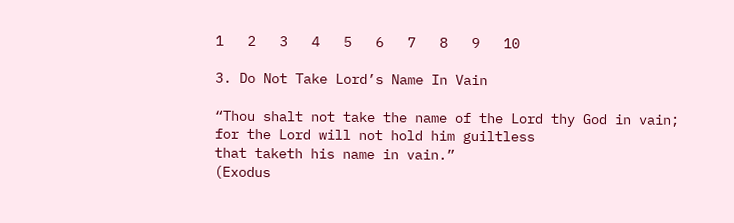1   2   3   4   5   6   7   8   9   10

3. Do Not Take Lord’s Name In Vain

“Thou shalt not take the name of the Lord thy God in vain;
for the Lord will not hold him guiltless
that taketh his name in vain.”
(Exodus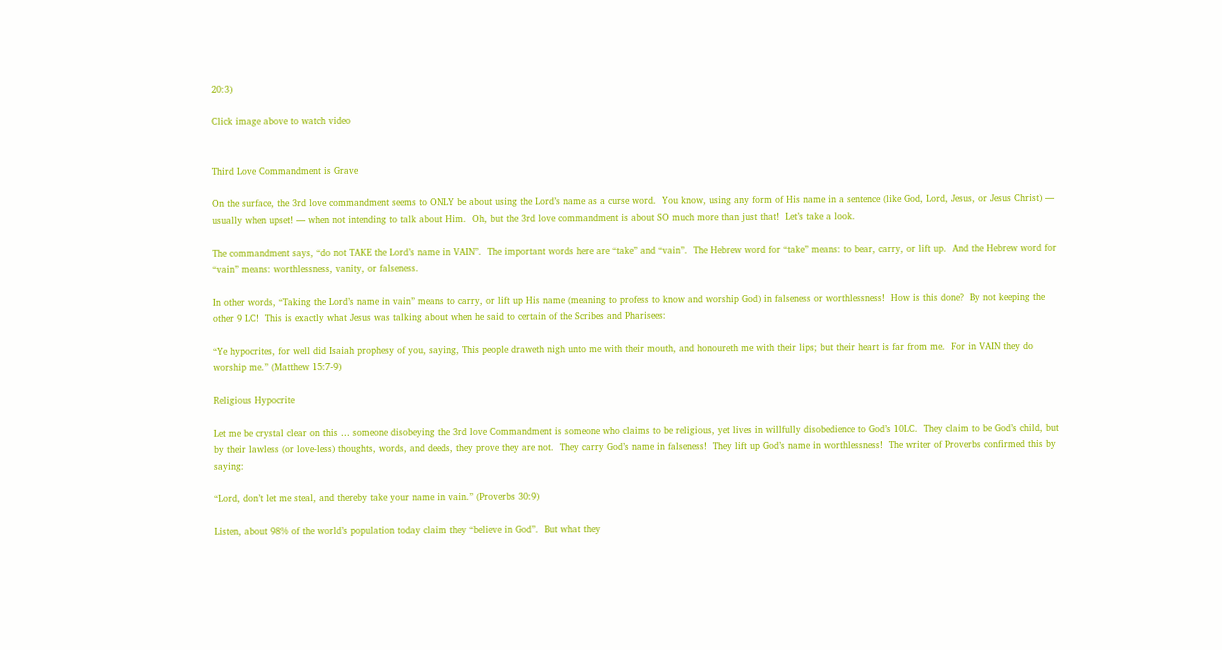20:3)

Click image above to watch video


Third Love Commandment is Grave

On the surface, the 3rd love commandment seems to ONLY be about using the Lord’s name as a curse word.  You know, using any form of His name in a sentence (like God, Lord, Jesus, or Jesus Christ) — usually when upset! — when not intending to talk about Him.  Oh, but the 3rd love commandment is about SO much more than just that!  Let’s take a look.

The commandment says, “do not TAKE the Lord’s name in VAIN”.  The important words here are “take” and “vain”.  The Hebrew word for “take” means: to bear, carry, or lift up.  And the Hebrew word for “vain” means: worthlessness, vanity, or falseness.

In other words, “Taking the Lord’s name in vain” means to carry, or lift up His name (meaning to profess to know and worship God) in falseness or worthlessness!  How is this done?  By not keeping the other 9 LC!  This is exactly what Jesus was talking about when he said to certain of the Scribes and Pharisees:

“Ye hypocrites, for well did Isaiah prophesy of you, saying, This people draweth nigh unto me with their mouth, and honoureth me with their lips; but their heart is far from me.  For in VAIN they do worship me.” (Matthew 15:7-9)

Religious Hypocrite

Let me be crystal clear on this … someone disobeying the 3rd love Commandment is someone who claims to be religious, yet lives in willfully disobedience to God’s 10LC.  They claim to be God’s child, but by their lawless (or love-less) thoughts, words, and deeds, they prove they are not.  They carry God’s name in falseness!  They lift up God’s name in worthlessness!  The writer of Proverbs confirmed this by saying:

“Lord, don’t let me steal, and thereby take your name in vain.” (Proverbs 30:9)

Listen, about 98% of the world’s population today claim they “believe in God”.  But what they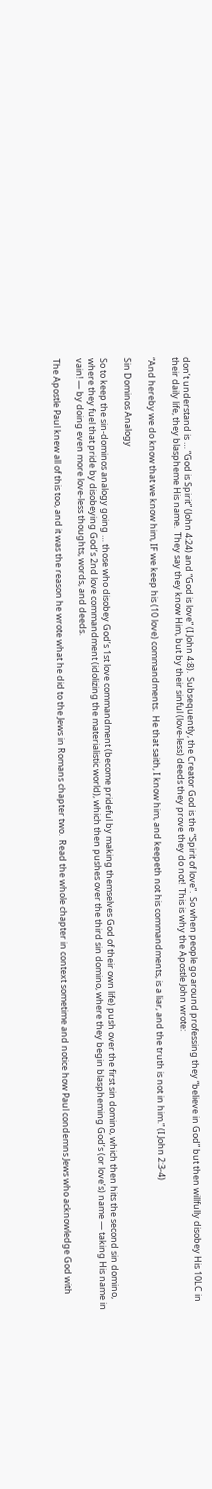don’t understand is … “God is Spirit” (John 4:24) and “God is love” (I John 4:8).  Subsequently, the Creator God is the “Spirit of love”.  So when people go around professing they “believe in God” but then willfully disobey His 10LC in their daily life, they blaspheme His name.  They say they know Him, but by their sinful (love-less) deeds they prove they do not!  This is why the Apostle John wrote:

“And hereby we do know that we know him, IF we keep his (10 love) commandments.  He that saith, I know him, and keepeth not his commandments, is a liar, and the truth is not in him.” (I John 2:3-4)

Sin Dominos Analogy

So to keep the sin-dominos analogy going … those who disobey God’s 1st love commandment (become prideful by making themselves God of their own life) push over the first sin domino, which then hits the second sin domino, where they fuel that pride by disobeying God’s 2nd love commandment (idolizing the materialistic world), which then pushes over the third sin domino, where they begin blaspheming God’s (or love’s) name — taking His name in vain! — by doing even more love-less thoughts, words, and deeds.

The Apostle Paul knew all of this too, and it was the reason he wrote what he did to the Jews in Romans chapter two.  Read the whole chapter in context sometime and notice how Paul condemns Jews who acknowledge God with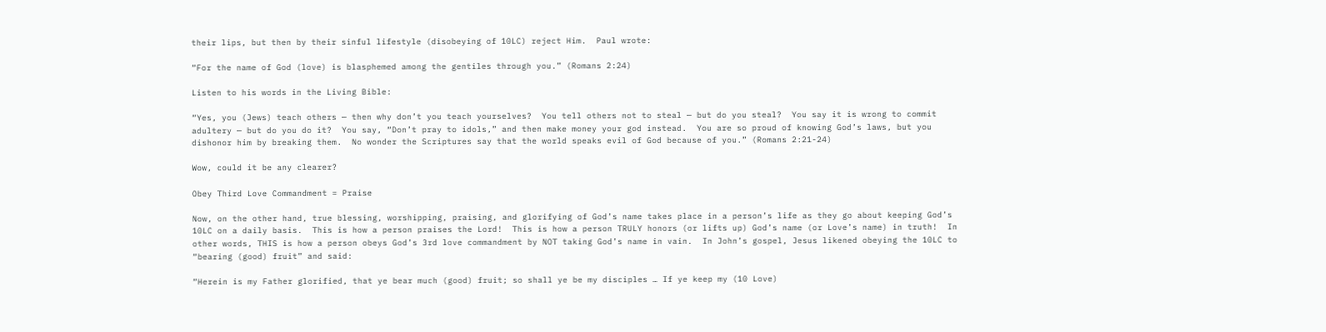their lips, but then by their sinful lifestyle (disobeying of 10LC) reject Him.  Paul wrote:

“For the name of God (love) is blasphemed among the gentiles through you.” (Romans 2:24)

Listen to his words in the Living Bible:

“Yes, you (Jews) teach others — then why don’t you teach yourselves?  You tell others not to steal — but do you steal?  You say it is wrong to commit adultery — but do you do it?  You say, “Don’t pray to idols,” and then make money your god instead.  You are so proud of knowing God’s laws, but you dishonor him by breaking them.  No wonder the Scriptures say that the world speaks evil of God because of you.” (Romans 2:21-24)

Wow, could it be any clearer?

Obey Third Love Commandment = Praise

Now, on the other hand, true blessing, worshipping, praising, and glorifying of God’s name takes place in a person’s life as they go about keeping God’s 10LC on a daily basis.  This is how a person praises the Lord!  This is how a person TRULY honors (or lifts up) God’s name (or Love’s name) in truth!  In other words, THIS is how a person obeys God’s 3rd love commandment by NOT taking God’s name in vain.  In John’s gospel, Jesus likened obeying the 10LC to “bearing (good) fruit” and said:

“Herein is my Father glorified, that ye bear much (good) fruit; so shall ye be my disciples … If ye keep my (10 Love)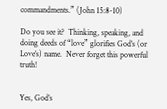commandments.” (John 15:8-10)

Do you see it?  Thinking, speaking, and doing deeds of “love” glorifies God’s (or Love’s) name.  Never forget this powerful truth!


Yes, God’s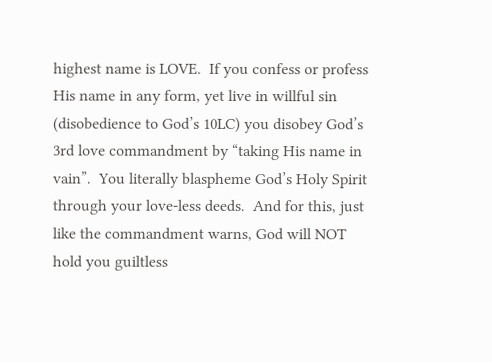highest name is LOVE.  If you confess or profess His name in any form, yet live in willful sin (disobedience to God’s 10LC) you disobey God’s 3rd love commandment by “taking His name in vain”.  You literally blaspheme God’s Holy Spirit through your love-less deeds.  And for this, just like the commandment warns, God will NOT hold you guiltless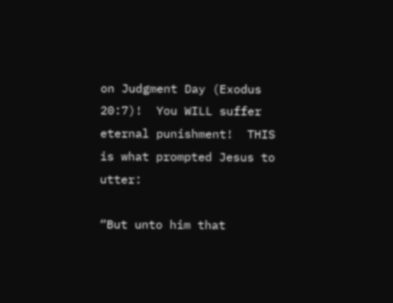on Judgment Day (Exodus 20:7)!  You WILL suffer eternal punishment!  THIS is what prompted Jesus to utter:

“But unto him that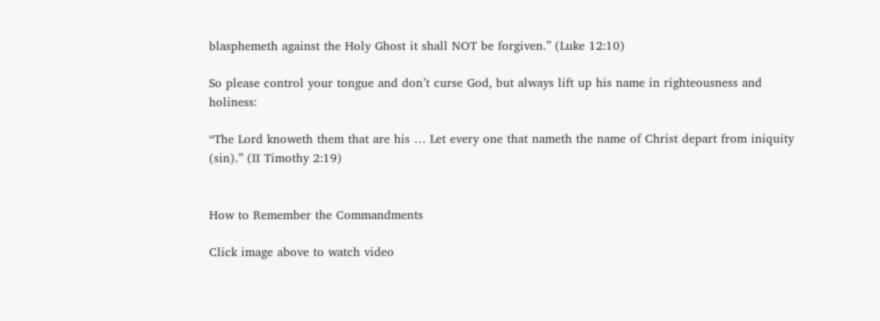blasphemeth against the Holy Ghost it shall NOT be forgiven.” (Luke 12:10)

So please control your tongue and don’t curse God, but always lift up his name in righteousness and holiness:

“The Lord knoweth them that are his … Let every one that nameth the name of Christ depart from iniquity (sin).” (II Timothy 2:19)


How to Remember the Commandments

Click image above to watch video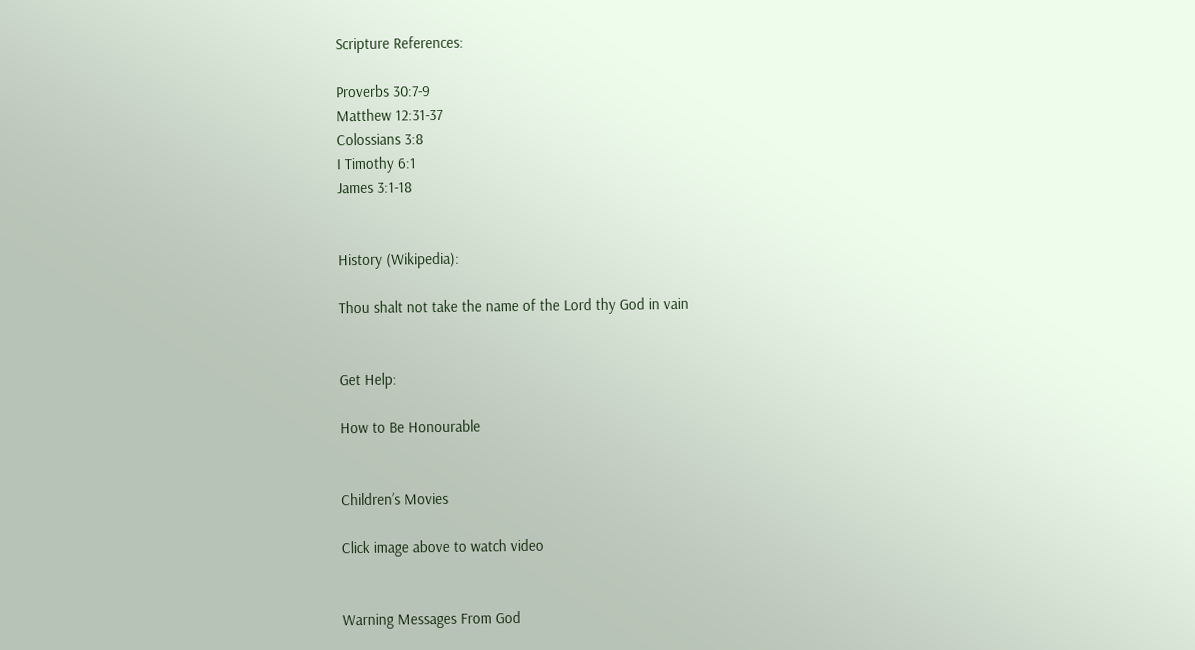Scripture References:

Proverbs 30:7-9
Matthew 12:31-37
Colossians 3:8
I Timothy 6:1
James 3:1-18


History (Wikipedia):

Thou shalt not take the name of the Lord thy God in vain


Get Help:

How to Be Honourable


Children’s Movies

Click image above to watch video


Warning Messages From God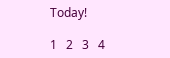Today!

1   2   3   4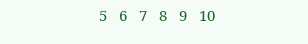5   6   7   8   9   10